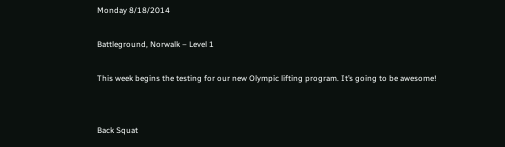Monday 8/18/2014

Battleground, Norwalk – Level 1

This week begins the testing for our new Olympic lifting program. It’s going to be awesome!


Back Squat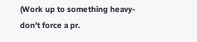(Work up to something heavy- don’t force a pr.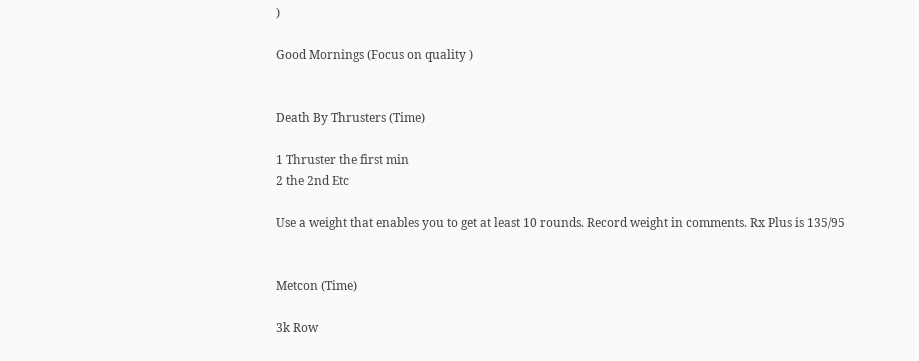)

Good Mornings (Focus on quality )


Death By Thrusters (Time)

1 Thruster the first min
2 the 2nd Etc

Use a weight that enables you to get at least 10 rounds. Record weight in comments. Rx Plus is 135/95


Metcon (Time)

3k Row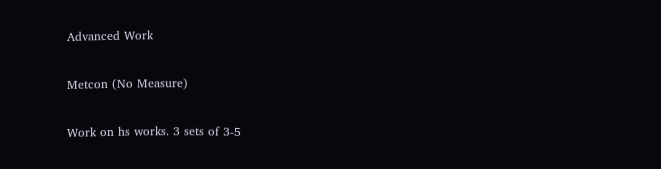Advanced Work

Metcon (No Measure)

Work on hs works. 3 sets of 3-5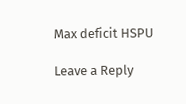Max deficit HSPU

Leave a Reply